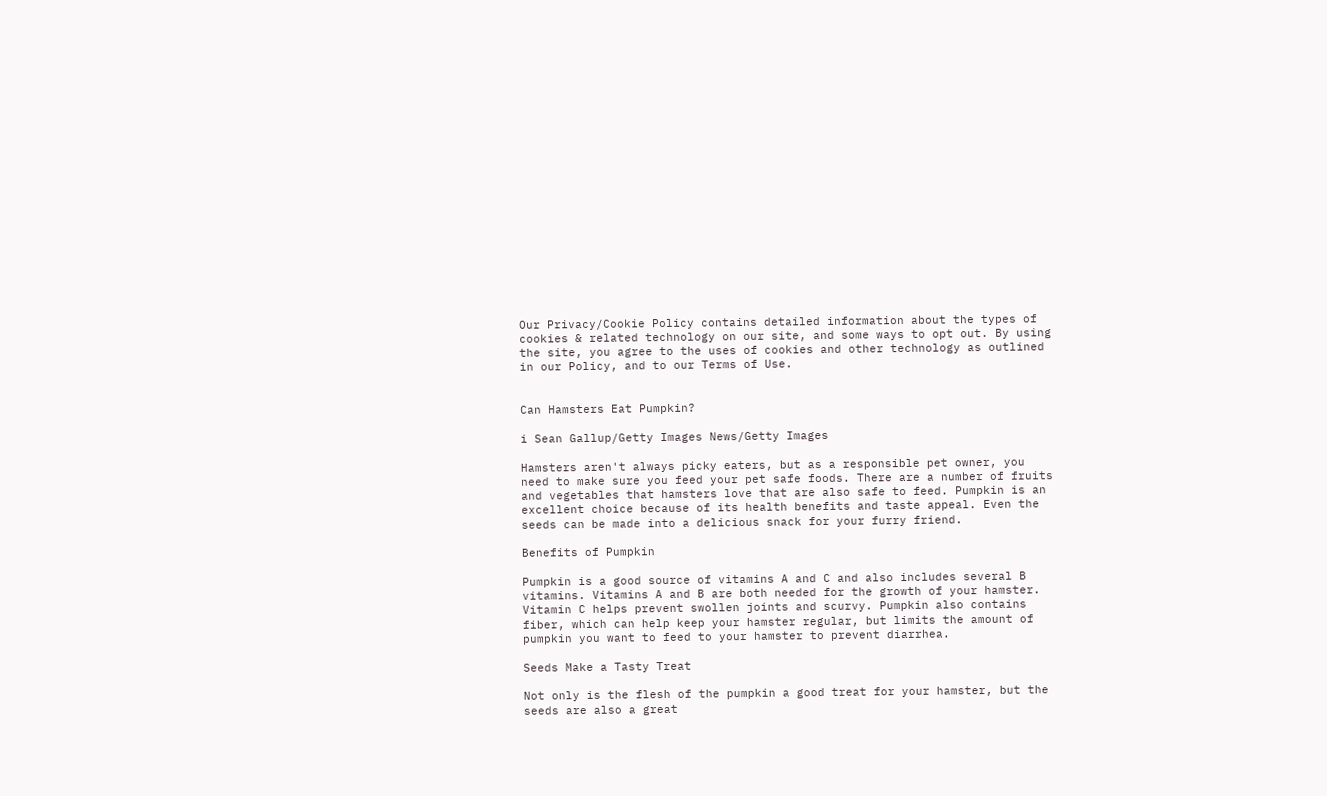Our Privacy/Cookie Policy contains detailed information about the types of cookies & related technology on our site, and some ways to opt out. By using the site, you agree to the uses of cookies and other technology as outlined in our Policy, and to our Terms of Use.


Can Hamsters Eat Pumpkin?

i Sean Gallup/Getty Images News/Getty Images

Hamsters aren't always picky eaters, but as a responsible pet owner, you need to make sure you feed your pet safe foods. There are a number of fruits and vegetables that hamsters love that are also safe to feed. Pumpkin is an excellent choice because of its health benefits and taste appeal. Even the seeds can be made into a delicious snack for your furry friend.

Benefits of Pumpkin

Pumpkin is a good source of vitamins A and C and also includes several B vitamins. Vitamins A and B are both needed for the growth of your hamster. Vitamin C helps prevent swollen joints and scurvy. Pumpkin also contains fiber, which can help keep your hamster regular, but limits the amount of pumpkin you want to feed to your hamster to prevent diarrhea.

Seeds Make a Tasty Treat

Not only is the flesh of the pumpkin a good treat for your hamster, but the seeds are also a great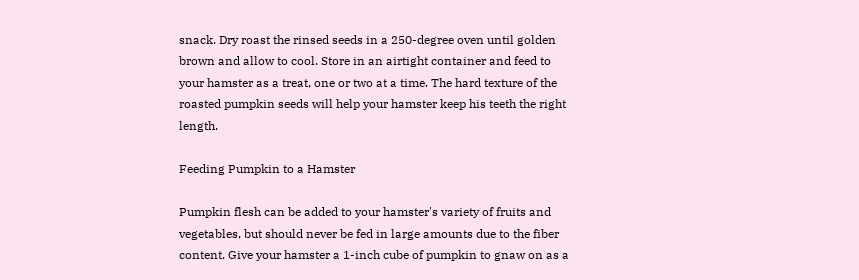snack. Dry roast the rinsed seeds in a 250-degree oven until golden brown and allow to cool. Store in an airtight container and feed to your hamster as a treat, one or two at a time. The hard texture of the roasted pumpkin seeds will help your hamster keep his teeth the right length.

Feeding Pumpkin to a Hamster

Pumpkin flesh can be added to your hamster's variety of fruits and vegetables, but should never be fed in large amounts due to the fiber content. Give your hamster a 1-inch cube of pumpkin to gnaw on as a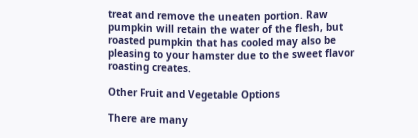treat and remove the uneaten portion. Raw pumpkin will retain the water of the flesh, but roasted pumpkin that has cooled may also be pleasing to your hamster due to the sweet flavor roasting creates.

Other Fruit and Vegetable Options

There are many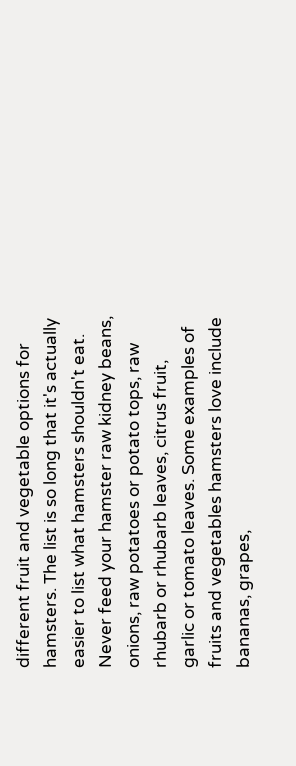different fruit and vegetable options for hamsters. The list is so long that it's actually easier to list what hamsters shouldn't eat. Never feed your hamster raw kidney beans, onions, raw potatoes or potato tops, raw rhubarb or rhubarb leaves, citrus fruit, garlic or tomato leaves. Some examples of fruits and vegetables hamsters love include bananas, grapes,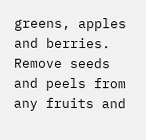greens, apples and berries. Remove seeds and peels from any fruits and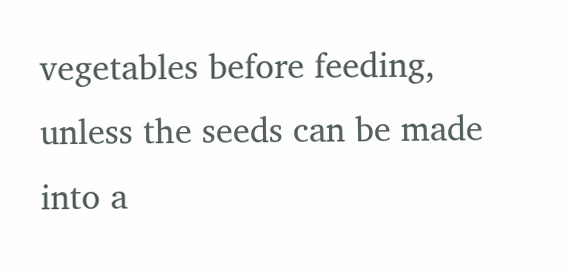vegetables before feeding, unless the seeds can be made into a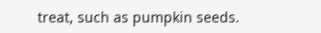treat, such as pumpkin seeds.